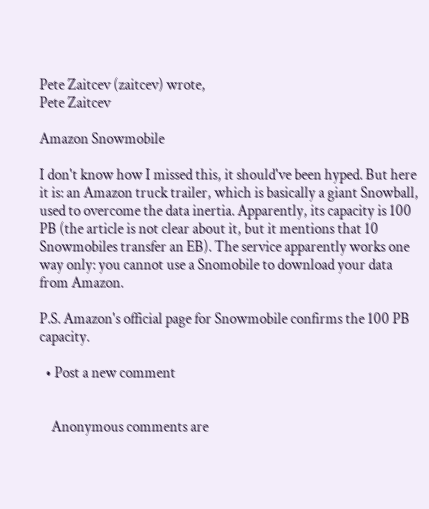Pete Zaitcev (zaitcev) wrote,
Pete Zaitcev

Amazon Snowmobile

I don't know how I missed this, it should've been hyped. But here it is: an Amazon truck trailer, which is basically a giant Snowball, used to overcome the data inertia. Apparently, its capacity is 100 PB (the article is not clear about it, but it mentions that 10 Snowmobiles transfer an EB). The service apparently works one way only: you cannot use a Snomobile to download your data from Amazon.

P.S. Amazon's official page for Snowmobile confirms the 100 PB capacity.

  • Post a new comment


    Anonymous comments are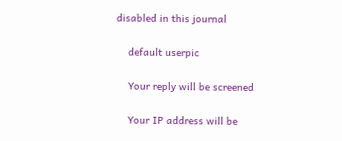disabled in this journal

    default userpic

    Your reply will be screened

    Your IP address will be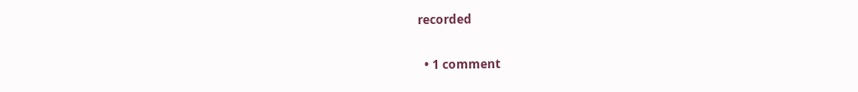recorded

  • 1 comment